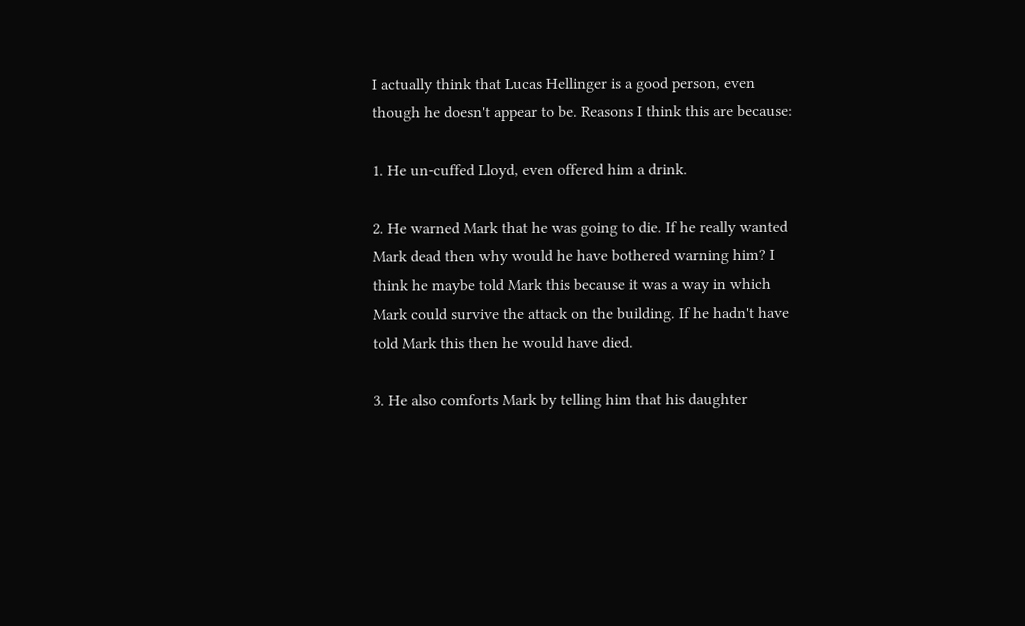I actually think that Lucas Hellinger is a good person, even though he doesn't appear to be. Reasons I think this are because:

1. He un-cuffed Lloyd, even offered him a drink.

2. He warned Mark that he was going to die. If he really wanted Mark dead then why would he have bothered warning him? I think he maybe told Mark this because it was a way in which Mark could survive the attack on the building. If he hadn't have told Mark this then he would have died.

3. He also comforts Mark by telling him that his daughter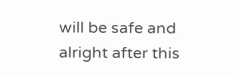will be safe and alright after this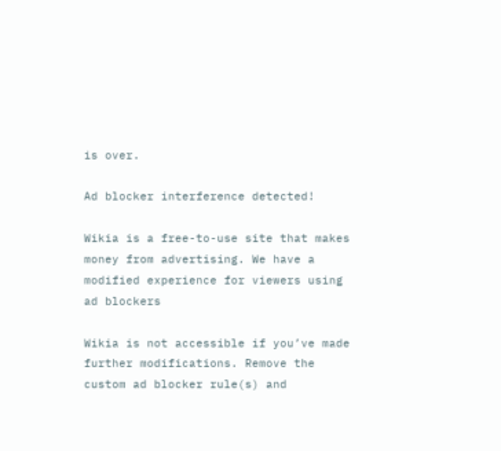is over.

Ad blocker interference detected!

Wikia is a free-to-use site that makes money from advertising. We have a modified experience for viewers using ad blockers

Wikia is not accessible if you’ve made further modifications. Remove the custom ad blocker rule(s) and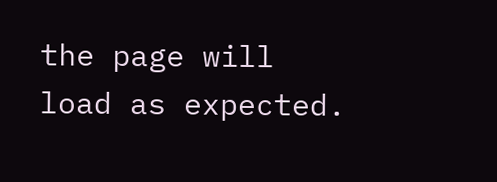the page will load as expected.